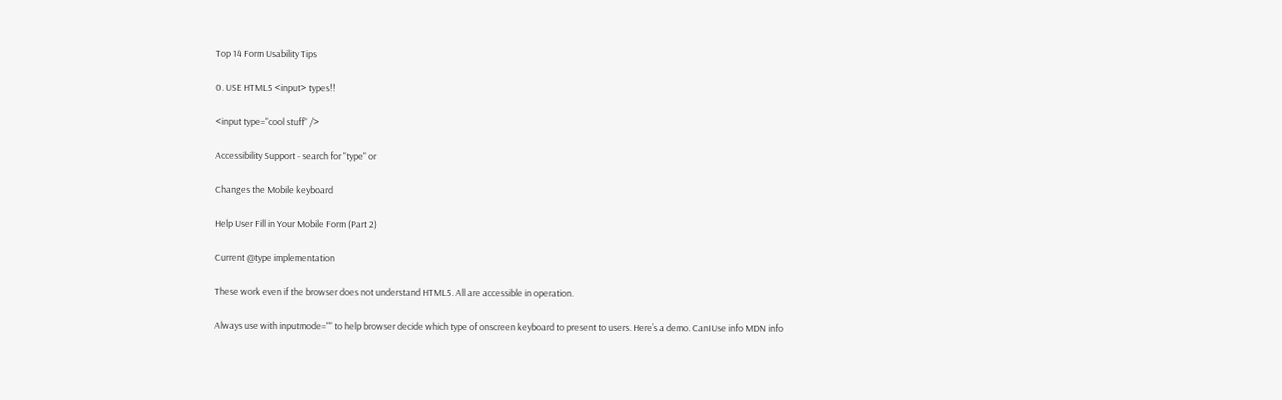Top 14 Form Usability Tips

0. USE HTML5 <input> types!!

<input type="cool stuff" />

Accessibility Support - search for "type" or

Changes the Mobile keyboard

Help User Fill in Your Mobile Form (Part 2)

Current @type implementation

These work even if the browser does not understand HTML5. All are accessible in operation.

Always use with inputmode="" to help browser decide which type of onscreen keyboard to present to users. Here’s a demo. CanIUse info MDN info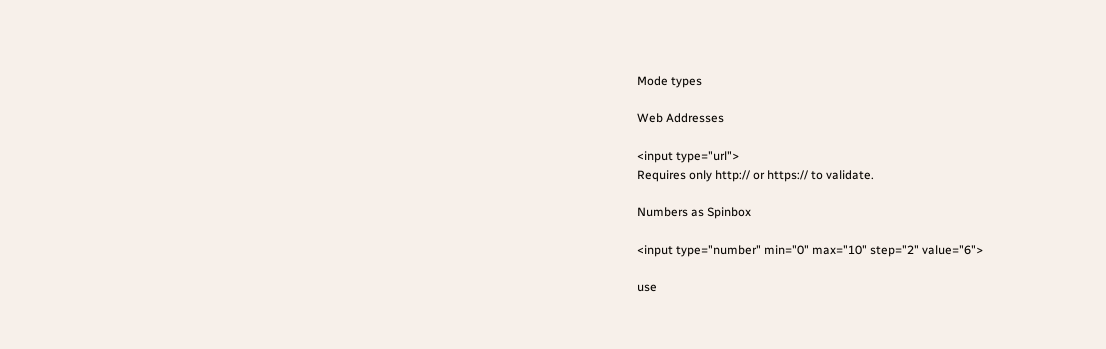Mode types

Web Addresses

<input type="url">
Requires only http:// or https:// to validate.

Numbers as Spinbox

<input type="number" min="0" max="10" step="2" value="6">

use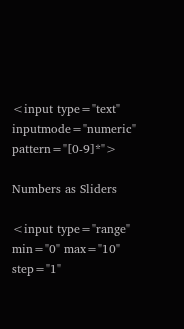<input type="text" inputmode="numeric" pattern="[0-9]*">

Numbers as Sliders

<input type="range" min="0" max="10" step="1"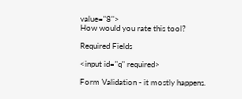value="8">
How would you rate this tool?

Required Fields

<input id="q" required>

Form Validation - it mostly happens.